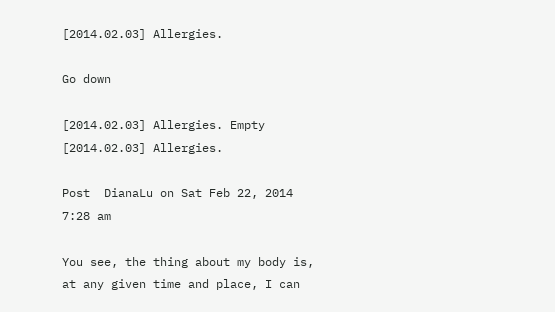[2014.02.03] Allergies.

Go down

[2014.02.03] Allergies. Empty [2014.02.03] Allergies.

Post  DianaLu on Sat Feb 22, 2014 7:28 am

You see, the thing about my body is, at any given time and place, I can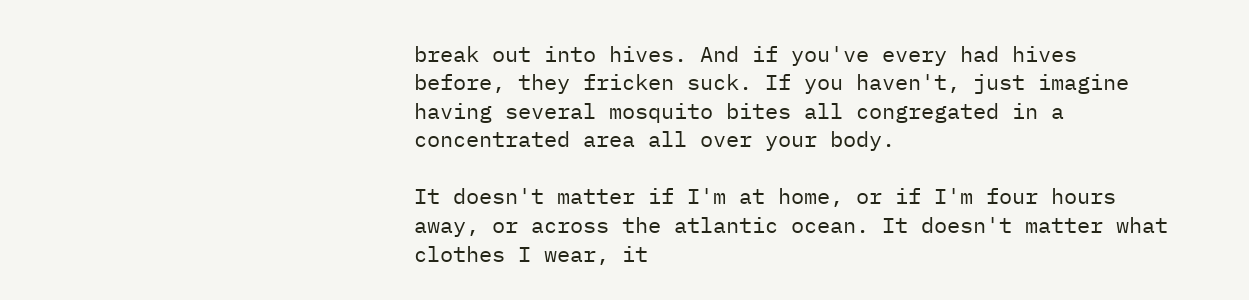break out into hives. And if you've every had hives before, they fricken suck. If you haven't, just imagine having several mosquito bites all congregated in a concentrated area all over your body.

It doesn't matter if I'm at home, or if I'm four hours away, or across the atlantic ocean. It doesn't matter what clothes I wear, it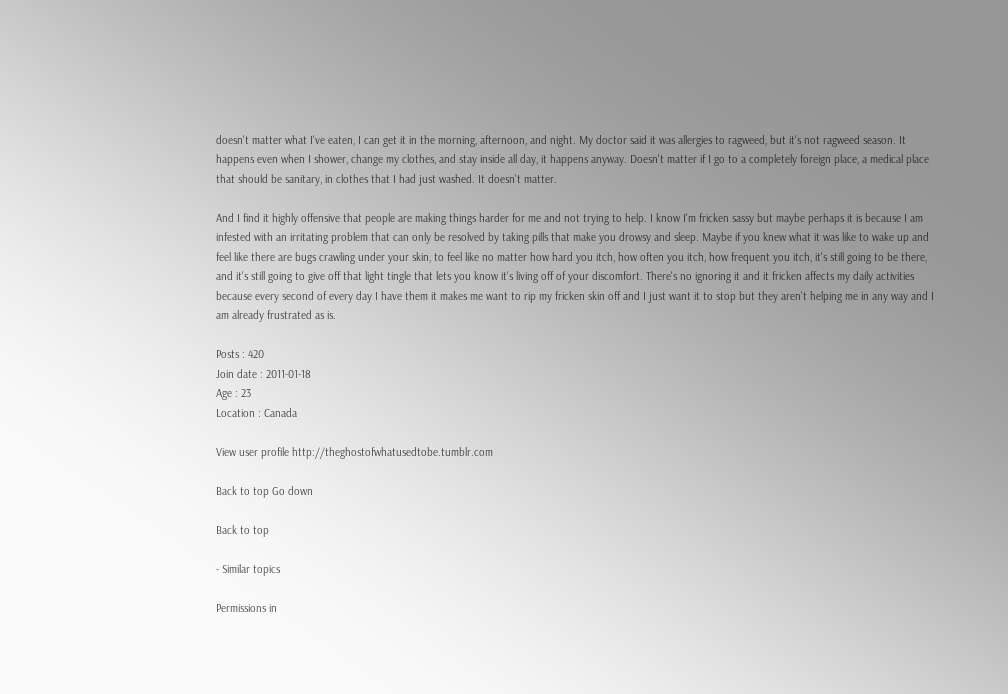doesn't matter what I've eaten, I can get it in the morning, afternoon, and night. My doctor said it was allergies to ragweed, but it's not ragweed season. It happens even when I shower, change my clothes, and stay inside all day, it happens anyway. Doesn't matter if I go to a completely foreign place, a medical place that should be sanitary, in clothes that I had just washed. It doesn't matter.

And I find it highly offensive that people are making things harder for me and not trying to help. I know I'm fricken sassy but maybe perhaps it is because I am infested with an irritating problem that can only be resolved by taking pills that make you drowsy and sleep. Maybe if you knew what it was like to wake up and feel like there are bugs crawling under your skin, to feel like no matter how hard you itch, how often you itch, how frequent you itch, it's still going to be there, and it's still going to give off that light tingle that lets you know it's living off of your discomfort. There's no ignoring it and it fricken affects my daily activities because every second of every day I have them it makes me want to rip my fricken skin off and I just want it to stop but they aren't helping me in any way and I am already frustrated as is.

Posts : 420
Join date : 2011-01-18
Age : 23
Location : Canada

View user profile http://theghostofwhatusedtobe.tumblr.com

Back to top Go down

Back to top

- Similar topics

Permissions in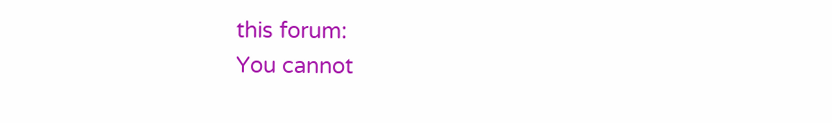this forum:
You cannot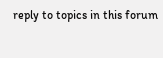reply to topics in this forum